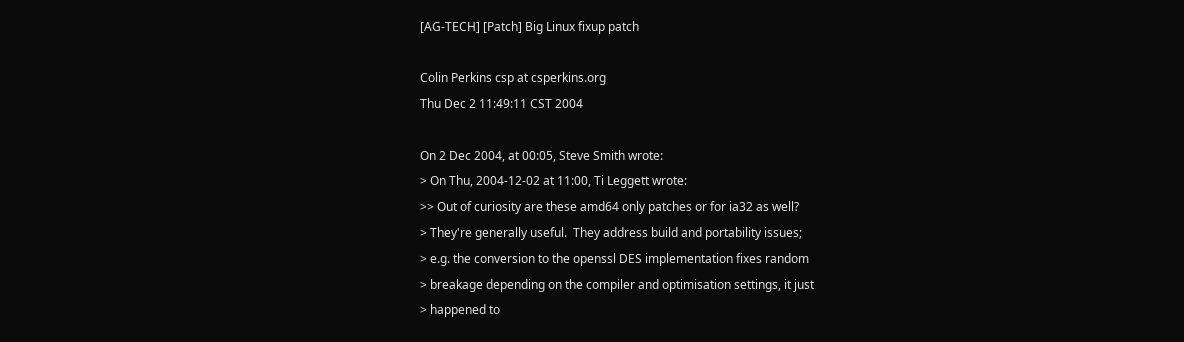[AG-TECH] [Patch] Big Linux fixup patch

Colin Perkins csp at csperkins.org
Thu Dec 2 11:49:11 CST 2004

On 2 Dec 2004, at 00:05, Steve Smith wrote:
> On Thu, 2004-12-02 at 11:00, Ti Leggett wrote:
>> Out of curiosity are these amd64 only patches or for ia32 as well?
> They're generally useful.  They address build and portability issues;
> e.g. the conversion to the openssl DES implementation fixes random
> breakage depending on the compiler and optimisation settings, it just
> happened to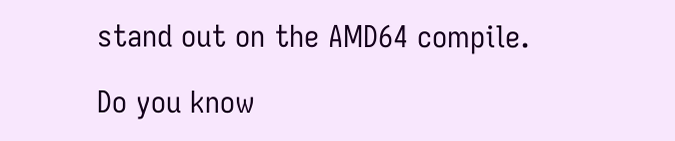stand out on the AMD64 compile.

Do you know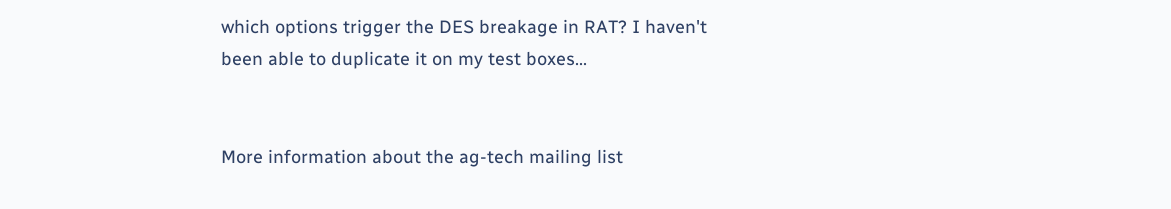which options trigger the DES breakage in RAT? I haven't
been able to duplicate it on my test boxes...


More information about the ag-tech mailing list